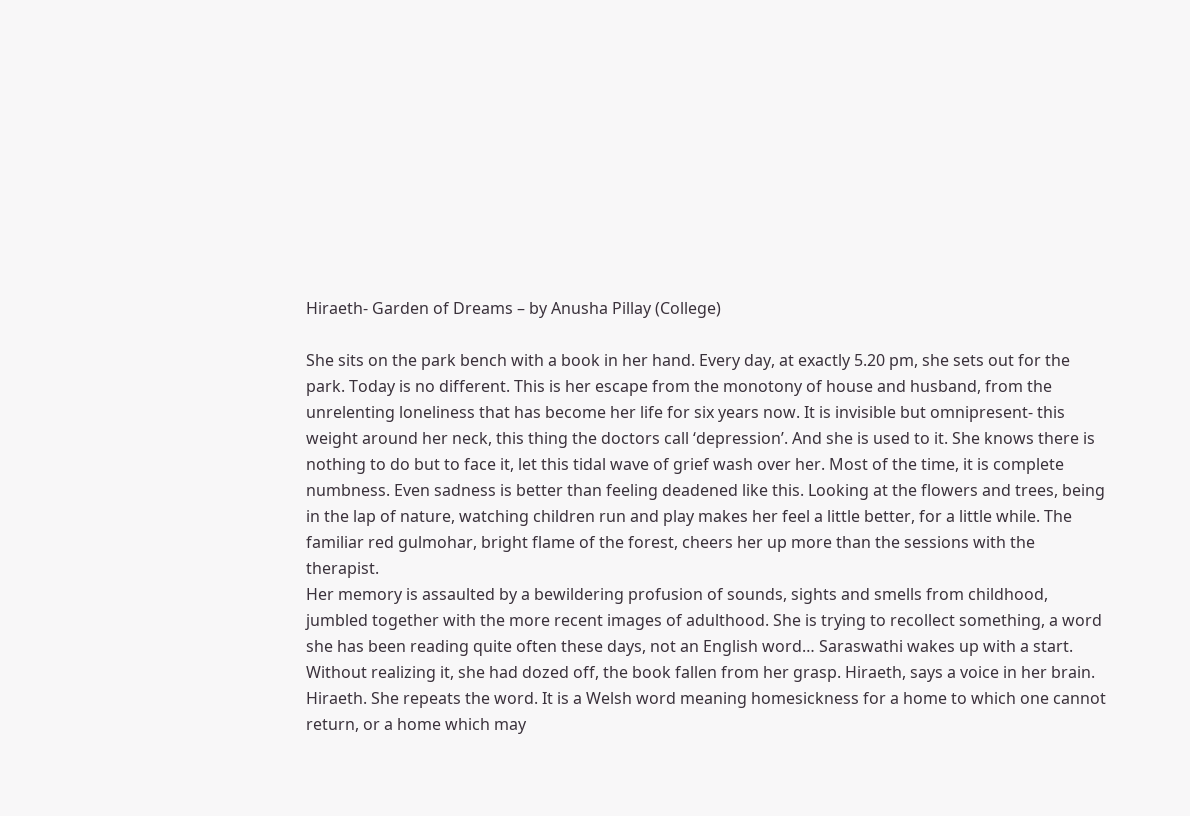Hiraeth- Garden of Dreams – by Anusha Pillay (College)

She sits on the park bench with a book in her hand. Every day, at exactly 5.20 pm, she sets out for the park. Today is no different. This is her escape from the monotony of house and husband, from the unrelenting loneliness that has become her life for six years now. It is invisible but omnipresent- this weight around her neck, this thing the doctors call ‘depression’. And she is used to it. She knows there is nothing to do but to face it, let this tidal wave of grief wash over her. Most of the time, it is complete numbness. Even sadness is better than feeling deadened like this. Looking at the flowers and trees, being in the lap of nature, watching children run and play makes her feel a little better, for a little while. The familiar red gulmohar, bright flame of the forest, cheers her up more than the sessions with the therapist.
Her memory is assaulted by a bewildering profusion of sounds, sights and smells from childhood, jumbled together with the more recent images of adulthood. She is trying to recollect something, a word she has been reading quite often these days, not an English word… Saraswathi wakes up with a start. Without realizing it, she had dozed off, the book fallen from her grasp. Hiraeth, says a voice in her brain. Hiraeth. She repeats the word. It is a Welsh word meaning homesickness for a home to which one cannot return, or a home which may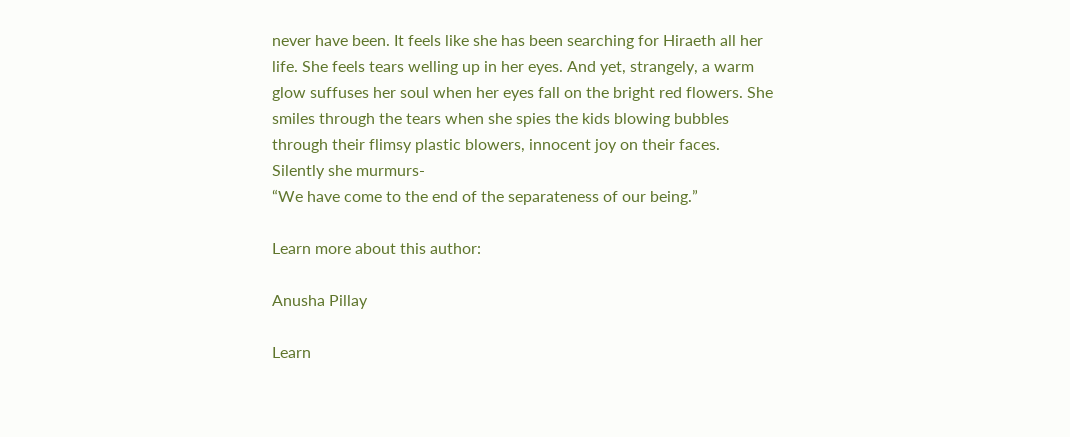never have been. It feels like she has been searching for Hiraeth all her life. She feels tears welling up in her eyes. And yet, strangely, a warm glow suffuses her soul when her eyes fall on the bright red flowers. She smiles through the tears when she spies the kids blowing bubbles through their flimsy plastic blowers, innocent joy on their faces. Silently she murmurs-
“We have come to the end of the separateness of our being.”

Learn more about this author:

Anusha Pillay

Learn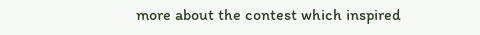more about the contest which inspired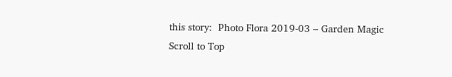this story:  Photo Flora 2019-03 – Garden Magic
Scroll to Top